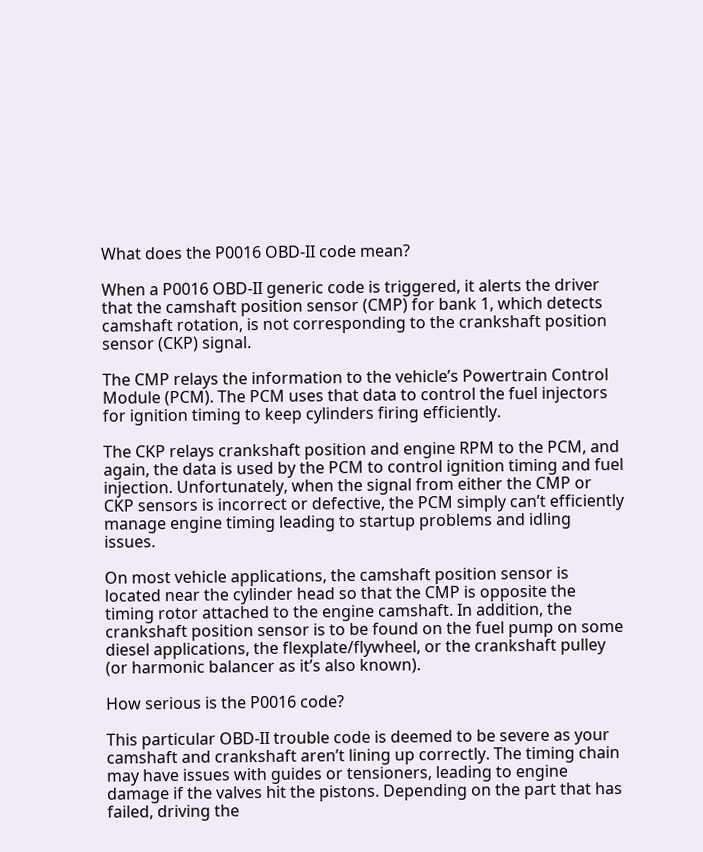What does the P0016 OBD-II code mean?

When a P0016 OBD-II generic code is triggered, it alerts the driver that the camshaft position sensor (CMP) for bank 1, which detects camshaft rotation, is not corresponding to the crankshaft position sensor (CKP) signal.

The CMP relays the information to the vehicle’s Powertrain Control Module (PCM). The PCM uses that data to control the fuel injectors for ignition timing to keep cylinders firing efficiently.

The CKP relays crankshaft position and engine RPM to the PCM, and again, the data is used by the PCM to control ignition timing and fuel injection. Unfortunately, when the signal from either the CMP or CKP sensors is incorrect or defective, the PCM simply can’t efficiently manage engine timing leading to startup problems and idling issues.

On most vehicle applications, the camshaft position sensor is located near the cylinder head so that the CMP is opposite the timing rotor attached to the engine camshaft. In addition, the crankshaft position sensor is to be found on the fuel pump on some diesel applications, the flexplate/flywheel, or the crankshaft pulley (or harmonic balancer as it’s also known).

How serious is the P0016 code?

This particular OBD-II trouble code is deemed to be severe as your camshaft and crankshaft aren’t lining up correctly. The timing chain may have issues with guides or tensioners, leading to engine damage if the valves hit the pistons. Depending on the part that has failed, driving the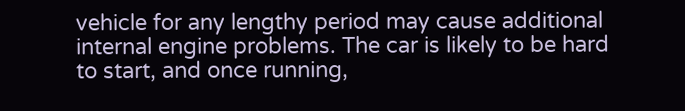vehicle for any lengthy period may cause additional internal engine problems. The car is likely to be hard to start, and once running,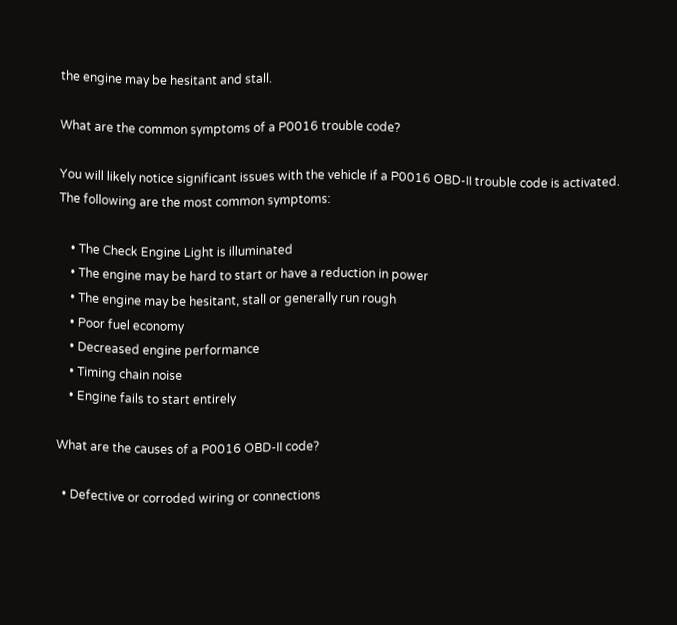the engine may be hesitant and stall.

What are the common symptoms of a P0016 trouble code?

You will likely notice significant issues with the vehicle if a P0016 OBD-II trouble code is activated. The following are the most common symptoms:

    • The Check Engine Light is illuminated
    • The engine may be hard to start or have a reduction in power
    • The engine may be hesitant, stall or generally run rough
    • Poor fuel economy
    • Decreased engine performance
    • Timing chain noise
    • Engine fails to start entirely

What are the causes of a P0016 OBD-II code?

  • Defective or corroded wiring or connections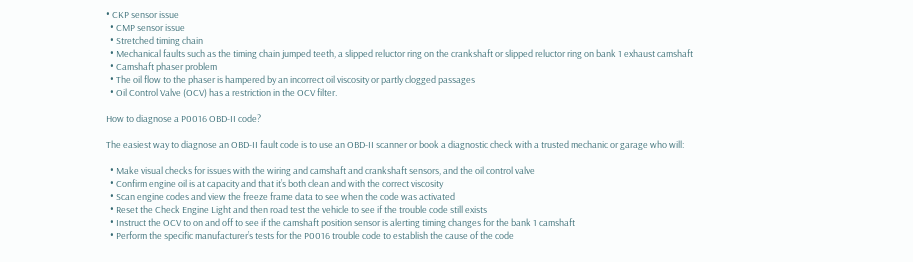• CKP sensor issue
  • CMP sensor issue
  • Stretched timing chain
  • Mechanical faults such as the timing chain jumped teeth, a slipped reluctor ring on the crankshaft or slipped reluctor ring on bank 1 exhaust camshaft
  • Camshaft phaser problem
  • The oil flow to the phaser is hampered by an incorrect oil viscosity or partly clogged passages
  • Oil Control Valve (OCV) has a restriction in the OCV filter.

How to diagnose a P0016 OBD-II code?

The easiest way to diagnose an OBD-II fault code is to use an OBD-II scanner or book a diagnostic check with a trusted mechanic or garage who will:

  • Make visual checks for issues with the wiring and camshaft and crankshaft sensors, and the oil control valve
  • Confirm engine oil is at capacity and that it’s both clean and with the correct viscosity
  • Scan engine codes and view the freeze frame data to see when the code was activated
  • Reset the Check Engine Light and then road test the vehicle to see if the trouble code still exists
  • Instruct the OCV to on and off to see if the camshaft position sensor is alerting timing changes for the bank 1 camshaft
  • Perform the specific manufacturer’s tests for the P0016 trouble code to establish the cause of the code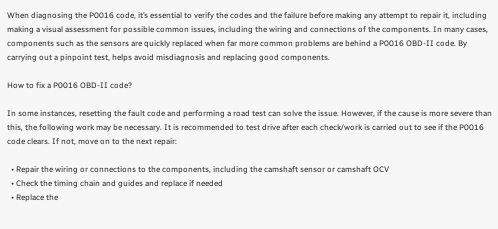When diagnosing the P0016 code, it’s essential to verify the codes and the failure before making any attempt to repair it, including making a visual assessment for possible common issues, including the wiring and connections of the components. In many cases, components such as the sensors are quickly replaced when far more common problems are behind a P0016 OBD-II code. By carrying out a pinpoint test, helps avoid misdiagnosis and replacing good components.

How to fix a P0016 OBD-II code?

In some instances, resetting the fault code and performing a road test can solve the issue. However, if the cause is more severe than this, the following work may be necessary. It is recommended to test drive after each check/work is carried out to see if the P0016 code clears. If not, move on to the next repair:

  • Repair the wiring or connections to the components, including the camshaft sensor or camshaft OCV
  • Check the timing chain and guides and replace if needed
  • Replace the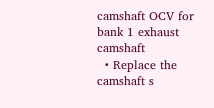camshaft OCV for bank 1 exhaust camshaft
  • Replace the camshaft s